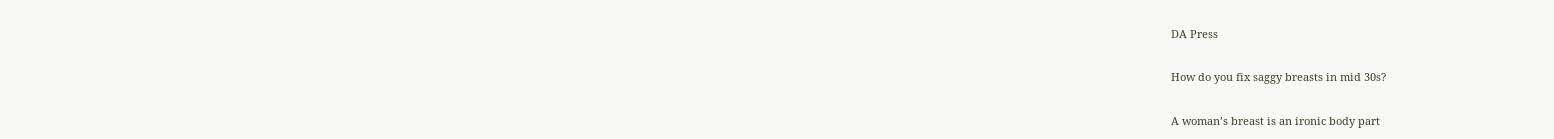DA Press

How do you fix saggy breasts in mid 30s?

A woman’s breast is an ironic body part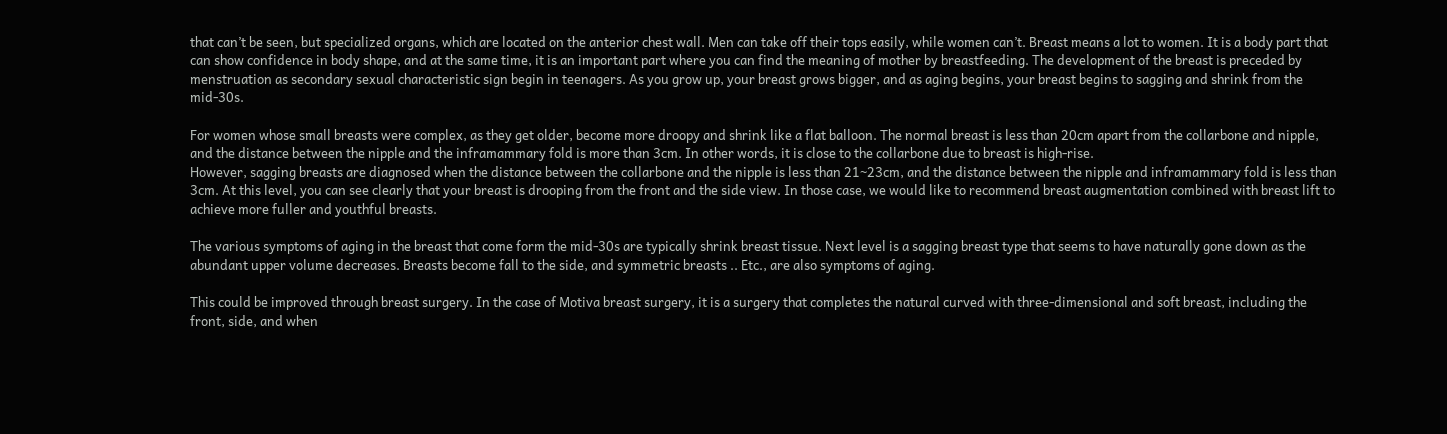that can’t be seen, but specialized organs, which are located on the anterior chest wall. Men can take off their tops easily, while women can’t. Breast means a lot to women. It is a body part that can show confidence in body shape, and at the same time, it is an important part where you can find the meaning of mother by breastfeeding. The development of the breast is preceded by menstruation as secondary sexual characteristic sign begin in teenagers. As you grow up, your breast grows bigger, and as aging begins, your breast begins to sagging and shrink from the mid-30s.

For women whose small breasts were complex, as they get older, become more droopy and shrink like a flat balloon. The normal breast is less than 20cm apart from the collarbone and nipple, and the distance between the nipple and the inframammary fold is more than 3cm. In other words, it is close to the collarbone due to breast is high-rise.
However, sagging breasts are diagnosed when the distance between the collarbone and the nipple is less than 21~23cm, and the distance between the nipple and inframammary fold is less than 3cm. At this level, you can see clearly that your breast is drooping from the front and the side view. In those case, we would like to recommend breast augmentation combined with breast lift to achieve more fuller and youthful breasts.

The various symptoms of aging in the breast that come form the mid-30s are typically shrink breast tissue. Next level is a sagging breast type that seems to have naturally gone down as the abundant upper volume decreases. Breasts become fall to the side, and symmetric breasts .. Etc., are also symptoms of aging.

This could be improved through breast surgery. In the case of Motiva breast surgery, it is a surgery that completes the natural curved with three-dimensional and soft breast, including the front, side, and when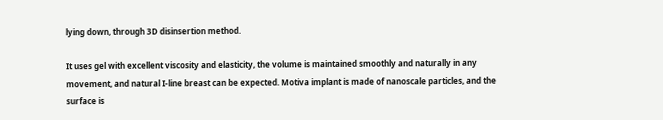lying down, through 3D disinsertion method.

It uses gel with excellent viscosity and elasticity, the volume is maintained smoothly and naturally in any movement, and natural I-line breast can be expected. Motiva implant is made of nanoscale particles, and the surface is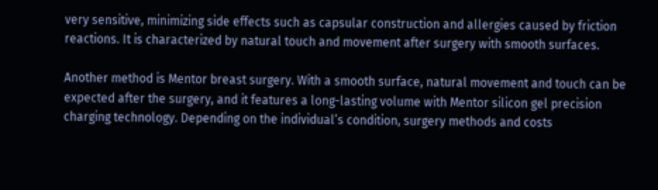very sensitive, minimizing side effects such as capsular construction and allergies caused by friction reactions. It is characterized by natural touch and movement after surgery with smooth surfaces.

Another method is Mentor breast surgery. With a smooth surface, natural movement and touch can be expected after the surgery, and it features a long-lasting volume with Mentor silicon gel precision charging technology. Depending on the individual’s condition, surgery methods and costs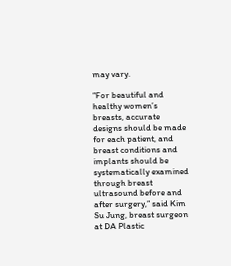may vary.

“For beautiful and healthy women’s breasts, accurate designs should be made for each patient, and breast conditions and implants should be systematically examined through breast ultrasound before and after surgery,” said Kim Su Jung, breast surgeon at DA Plastic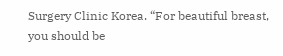Surgery Clinic Korea. “For beautiful breast, you should be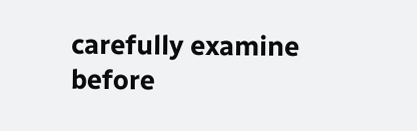carefully examine before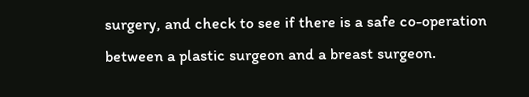surgery, and check to see if there is a safe co-operation between a plastic surgeon and a breast surgeon.